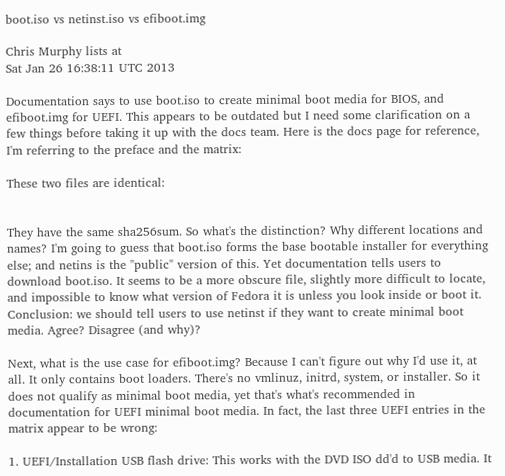boot.iso vs netinst.iso vs efiboot.img

Chris Murphy lists at
Sat Jan 26 16:38:11 UTC 2013

Documentation says to use boot.iso to create minimal boot media for BIOS, and efiboot.img for UEFI. This appears to be outdated but I need some clarification on a few things before taking it up with the docs team. Here is the docs page for reference, I'm referring to the preface and the matrix:

These two files are identical:


They have the same sha256sum. So what's the distinction? Why different locations and names? I'm going to guess that boot.iso forms the base bootable installer for everything else; and netins is the "public" version of this. Yet documentation tells users to download boot.iso. It seems to be a more obscure file, slightly more difficult to locate, and impossible to know what version of Fedora it is unless you look inside or boot it. Conclusion: we should tell users to use netinst if they want to create minimal boot media. Agree? Disagree (and why)?

Next, what is the use case for efiboot.img? Because I can't figure out why I'd use it, at all. It only contains boot loaders. There's no vmlinuz, initrd, system, or installer. So it does not qualify as minimal boot media, yet that's what's recommended in documentation for UEFI minimal boot media. In fact, the last three UEFI entries in the matrix appear to be wrong:

1. UEFI/Installation USB flash drive: This works with the DVD ISO dd'd to USB media. It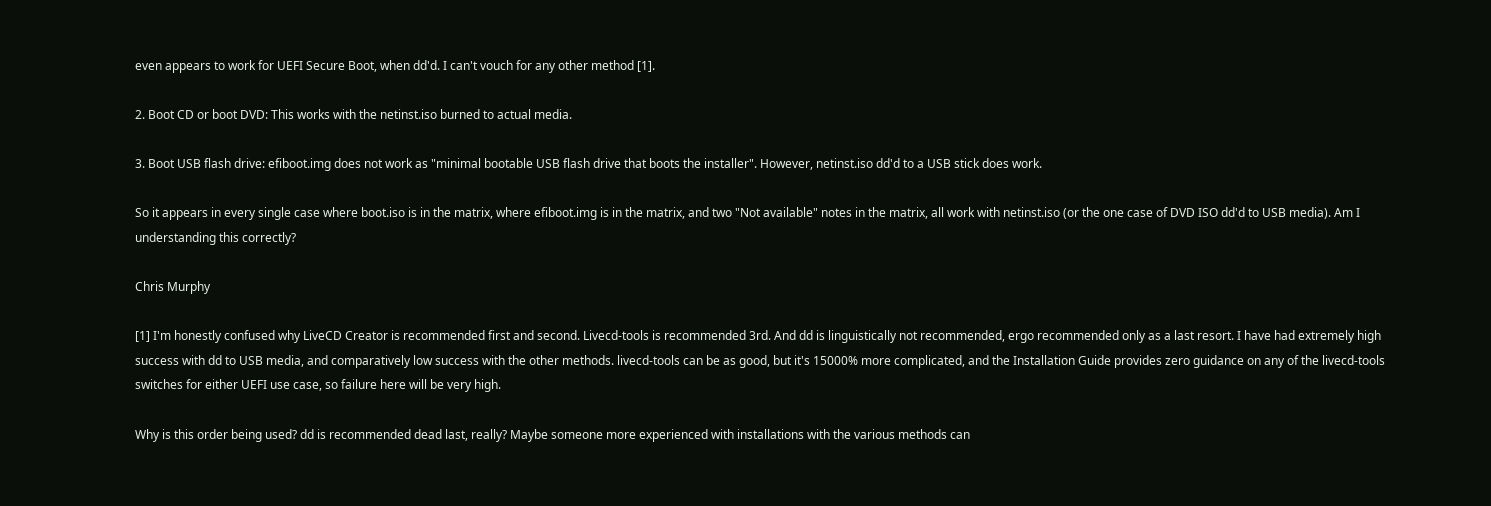even appears to work for UEFI Secure Boot, when dd'd. I can't vouch for any other method [1].

2. Boot CD or boot DVD: This works with the netinst.iso burned to actual media.

3. Boot USB flash drive: efiboot.img does not work as "minimal bootable USB flash drive that boots the installer". However, netinst.iso dd'd to a USB stick does work.

So it appears in every single case where boot.iso is in the matrix, where efiboot.img is in the matrix, and two "Not available" notes in the matrix, all work with netinst.iso (or the one case of DVD ISO dd'd to USB media). Am I understanding this correctly?

Chris Murphy

[1] I'm honestly confused why LiveCD Creator is recommended first and second. Livecd-tools is recommended 3rd. And dd is linguistically not recommended, ergo recommended only as a last resort. I have had extremely high success with dd to USB media, and comparatively low success with the other methods. livecd-tools can be as good, but it's 15000% more complicated, and the Installation Guide provides zero guidance on any of the livecd-tools switches for either UEFI use case, so failure here will be very high.

Why is this order being used? dd is recommended dead last, really? Maybe someone more experienced with installations with the various methods can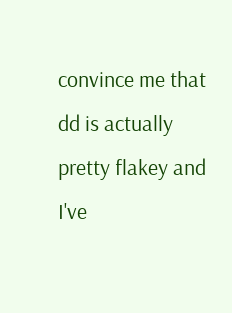convince me that dd is actually pretty flakey and I've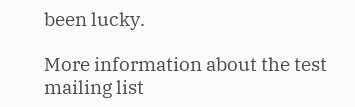been lucky.

More information about the test mailing list